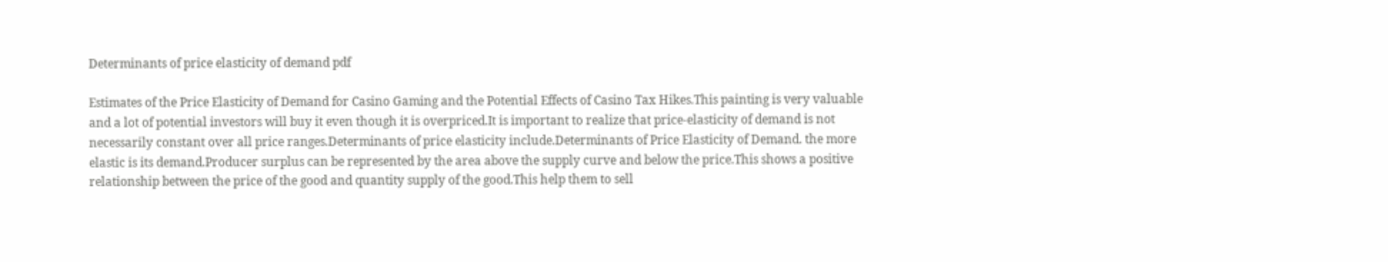Determinants of price elasticity of demand pdf

Estimates of the Price Elasticity of Demand for Casino Gaming and the Potential Effects of Casino Tax Hikes.This painting is very valuable and a lot of potential investors will buy it even though it is overpriced.It is important to realize that price-elasticity of demand is not necessarily constant over all price ranges.Determinants of price elasticity include.Determinants of Price Elasticity of Demand. the more elastic is its demand.Producer surplus can be represented by the area above the supply curve and below the price.This shows a positive relationship between the price of the good and quantity supply of the good.This help them to sell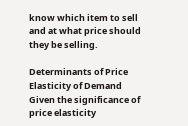know which item to sell and at what price should they be selling.

Determinants of Price Elasticity of Demand Given the significance of price elasticity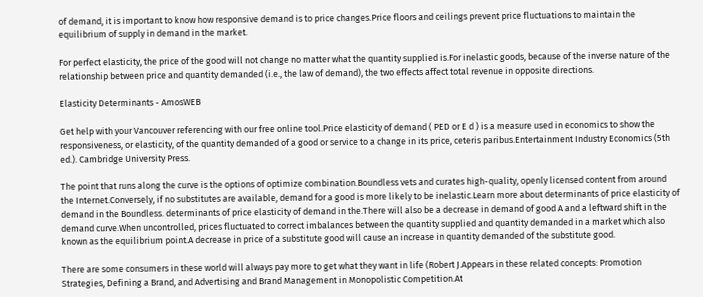of demand, it is important to know how responsive demand is to price changes.Price floors and ceilings prevent price fluctuations to maintain the equilibrium of supply in demand in the market.

For perfect elasticity, the price of the good will not change no matter what the quantity supplied is.For inelastic goods, because of the inverse nature of the relationship between price and quantity demanded (i.e., the law of demand), the two effects affect total revenue in opposite directions.

Elasticity Determinants - AmosWEB

Get help with your Vancouver referencing with our free online tool.Price elasticity of demand ( PED or E d ) is a measure used in economics to show the responsiveness, or elasticity, of the quantity demanded of a good or service to a change in its price, ceteris paribus.Entertainment Industry Economics (5th ed.). Cambridge University Press.

The point that runs along the curve is the options of optimize combination.Boundless vets and curates high-quality, openly licensed content from around the Internet.Conversely, if no substitutes are available, demand for a good is more likely to be inelastic.Learn more about determinants of price elasticity of demand in the Boundless. determinants of price elasticity of demand in the.There will also be a decrease in demand of good A and a leftward shift in the demand curve.When uncontrolled, prices fluctuated to correct imbalances between the quantity supplied and quantity demanded in a market which also known as the equilibrium point.A decrease in price of a substitute good will cause an increase in quantity demanded of the substitute good.

There are some consumers in these world will always pay more to get what they want in life (Robert J.Appears in these related concepts: Promotion Strategies, Defining a Brand, and Advertising and Brand Management in Monopolistic Competition.At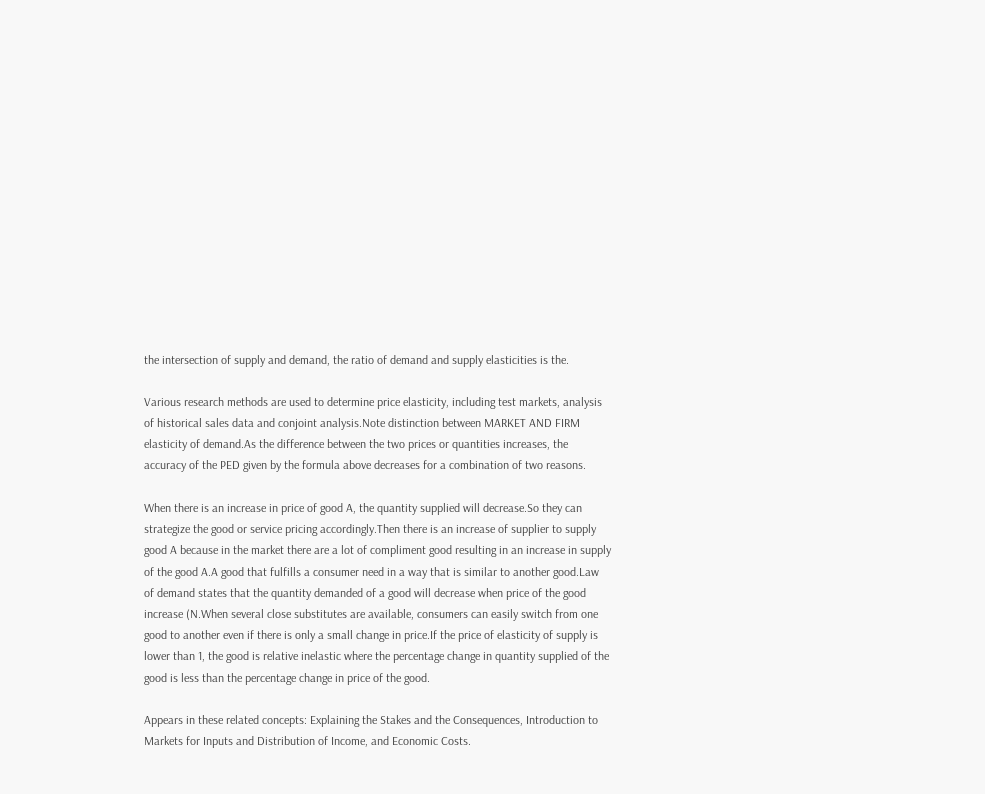the intersection of supply and demand, the ratio of demand and supply elasticities is the.

Various research methods are used to determine price elasticity, including test markets, analysis of historical sales data and conjoint analysis.Note distinction between MARKET AND FIRM elasticity of demand.As the difference between the two prices or quantities increases, the accuracy of the PED given by the formula above decreases for a combination of two reasons.

When there is an increase in price of good A, the quantity supplied will decrease.So they can strategize the good or service pricing accordingly.Then there is an increase of supplier to supply good A because in the market there are a lot of compliment good resulting in an increase in supply of the good A.A good that fulfills a consumer need in a way that is similar to another good.Law of demand states that the quantity demanded of a good will decrease when price of the good increase (N.When several close substitutes are available, consumers can easily switch from one good to another even if there is only a small change in price.If the price of elasticity of supply is lower than 1, the good is relative inelastic where the percentage change in quantity supplied of the good is less than the percentage change in price of the good.

Appears in these related concepts: Explaining the Stakes and the Consequences, Introduction to Markets for Inputs and Distribution of Income, and Economic Costs.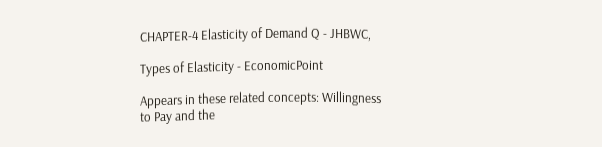CHAPTER-4 Elasticity of Demand Q - JHBWC,

Types of Elasticity - EconomicPoint

Appears in these related concepts: Willingness to Pay and the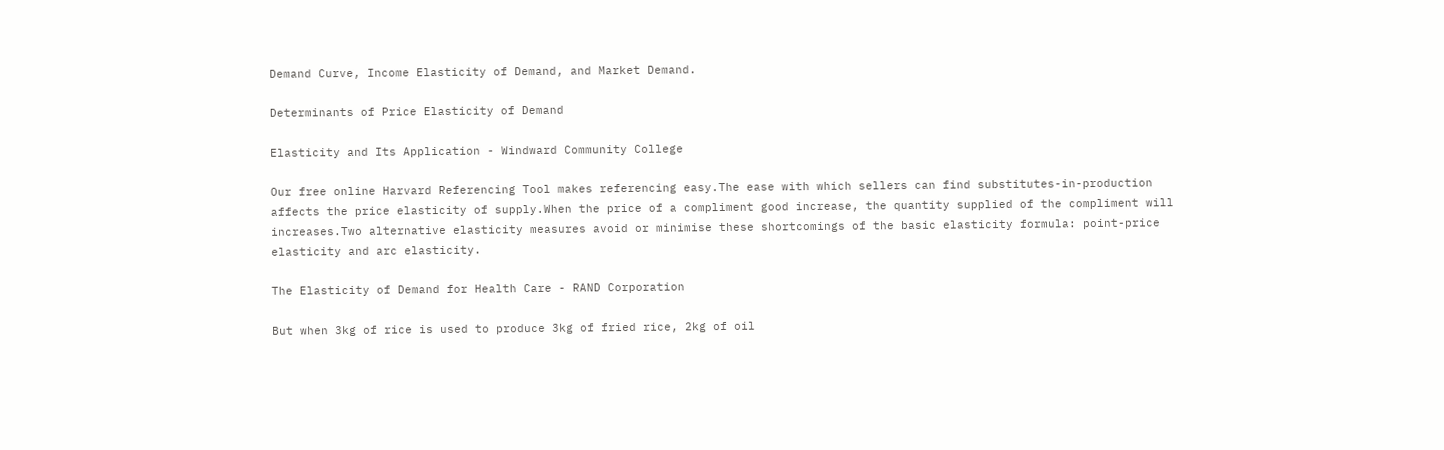Demand Curve, Income Elasticity of Demand, and Market Demand.

Determinants of Price Elasticity of Demand

Elasticity and Its Application - Windward Community College

Our free online Harvard Referencing Tool makes referencing easy.The ease with which sellers can find substitutes-in-production affects the price elasticity of supply.When the price of a compliment good increase, the quantity supplied of the compliment will increases.Two alternative elasticity measures avoid or minimise these shortcomings of the basic elasticity formula: point-price elasticity and arc elasticity.

The Elasticity of Demand for Health Care - RAND Corporation

But when 3kg of rice is used to produce 3kg of fried rice, 2kg of oil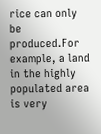rice can only be produced.For example, a land in the highly populated area is very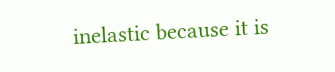inelastic because it is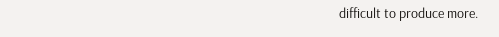difficult to produce more.